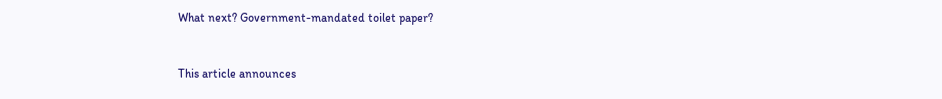What next? Government-mandated toilet paper?


This article announces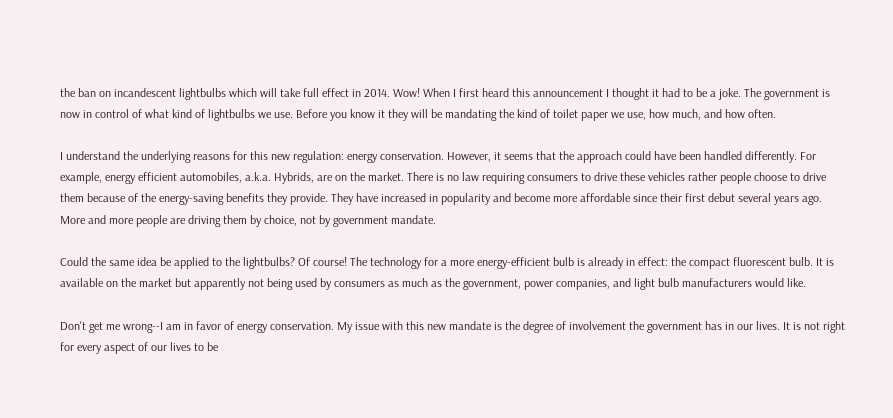the ban on incandescent lightbulbs which will take full effect in 2014. Wow! When I first heard this announcement I thought it had to be a joke. The government is now in control of what kind of lightbulbs we use. Before you know it they will be mandating the kind of toilet paper we use, how much, and how often.

I understand the underlying reasons for this new regulation: energy conservation. However, it seems that the approach could have been handled differently. For example, energy efficient automobiles, a.k.a. Hybrids, are on the market. There is no law requiring consumers to drive these vehicles rather people choose to drive them because of the energy-saving benefits they provide. They have increased in popularity and become more affordable since their first debut several years ago. More and more people are driving them by choice, not by government mandate.

Could the same idea be applied to the lightbulbs? Of course! The technology for a more energy-efficient bulb is already in effect: the compact fluorescent bulb. It is available on the market but apparently not being used by consumers as much as the government, power companies, and light bulb manufacturers would like.

Don't get me wrong--I am in favor of energy conservation. My issue with this new mandate is the degree of involvement the government has in our lives. It is not right for every aspect of our lives to be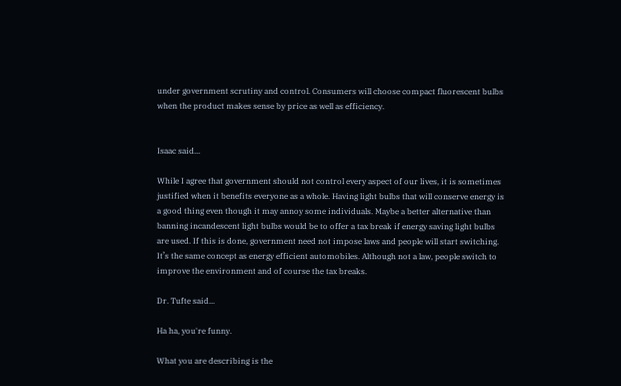under government scrutiny and control. Consumers will choose compact fluorescent bulbs when the product makes sense by price as well as efficiency.


Isaac said...

While I agree that government should not control every aspect of our lives, it is sometimes justified when it benefits everyone as a whole. Having light bulbs that will conserve energy is a good thing even though it may annoy some individuals. Maybe a better alternative than banning incandescent light bulbs would be to offer a tax break if energy saving light bulbs are used. If this is done, government need not impose laws and people will start switching. It’s the same concept as energy efficient automobiles. Although not a law, people switch to improve the environment and of course the tax breaks.

Dr. Tufte said...

Ha ha, you're funny.

What you are describing is the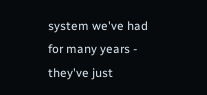system we've had for many years - they've just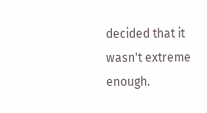decided that it wasn't extreme enough.